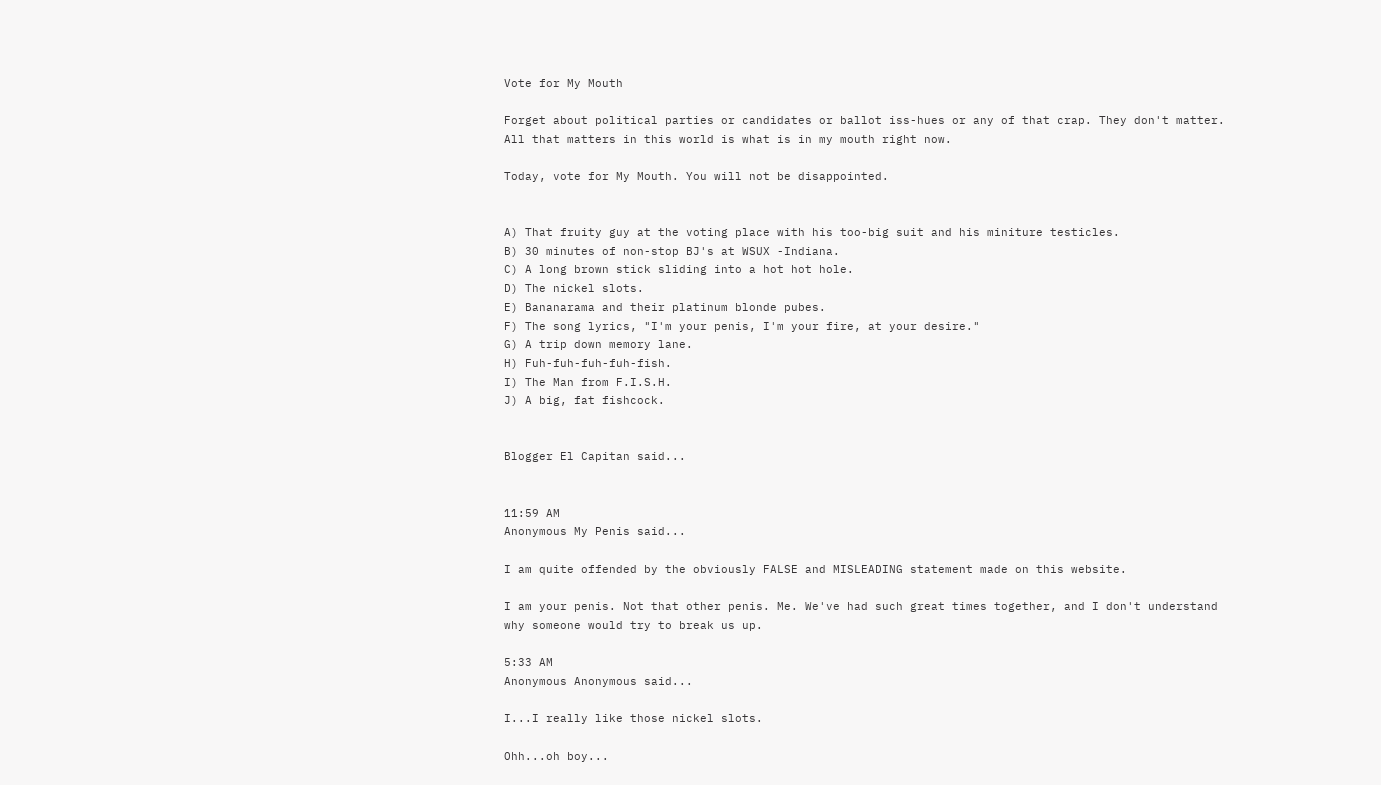Vote for My Mouth

Forget about political parties or candidates or ballot iss-hues or any of that crap. They don't matter. All that matters in this world is what is in my mouth right now.

Today, vote for My Mouth. You will not be disappointed.


A) That fruity guy at the voting place with his too-big suit and his miniture testicles.
B) 30 minutes of non-stop BJ's at WSUX -Indiana.
C) A long brown stick sliding into a hot hot hole.
D) The nickel slots.
E) Bananarama and their platinum blonde pubes.
F) The song lyrics, "I'm your penis, I'm your fire, at your desire."
G) A trip down memory lane.
H) Fuh-fuh-fuh-fuh-fish.
I) The Man from F.I.S.H.
J) A big, fat fishcock.


Blogger El Capitan said...


11:59 AM
Anonymous My Penis said...

I am quite offended by the obviously FALSE and MISLEADING statement made on this website.

I am your penis. Not that other penis. Me. We've had such great times together, and I don't understand why someone would try to break us up.

5:33 AM
Anonymous Anonymous said...

I...I really like those nickel slots.

Ohh...oh boy...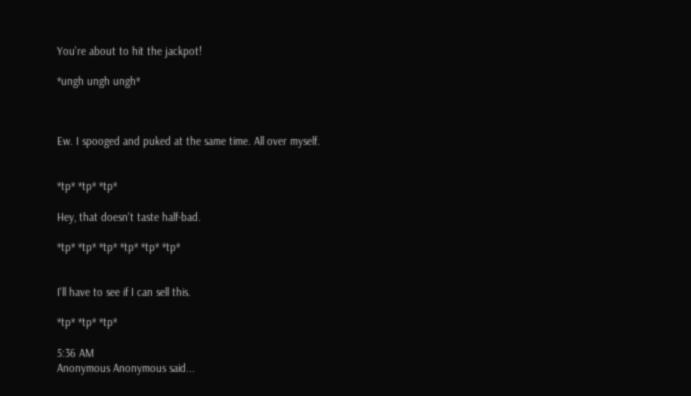You're about to hit the jackpot!

*ungh ungh ungh*



Ew. I spooged and puked at the same time. All over myself.


*tp* *tp* *tp*

Hey, that doesn't taste half-bad.

*tp* *tp* *tp* *tp* *tp* *tp*


I'll have to see if I can sell this.

*tp* *tp* *tp*

5:36 AM
Anonymous Anonymous said...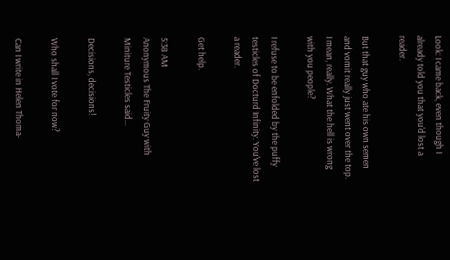Look: I came back, even though I already told you that you'd lost a reader.

But that guy who ate his own semen and vomit really just went over the top. I mean, really. What the hell is wrong with you people?

I refuse to be enfolded by the puffy testicles of Docturd Infinity. You've lost a reader.

Get help.

5:38 AM
Anonymous The Fruity Guy with Miniture Testicles said...

Decisions, decisions!

Who shall I vote for now?

Can I write in Helen Thoma-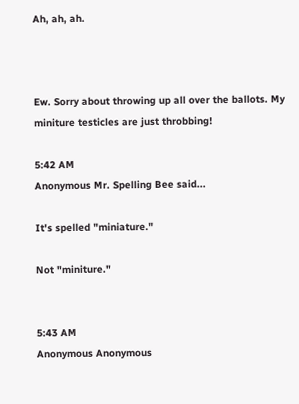Ah, ah, ah.



Ew. Sorry about throwing up all over the ballots. My miniture testicles are just throbbing!

5:42 AM
Anonymous Mr. Spelling Bee said...

It's spelled "miniature."

Not "miniture."


5:43 AM
Anonymous Anonymous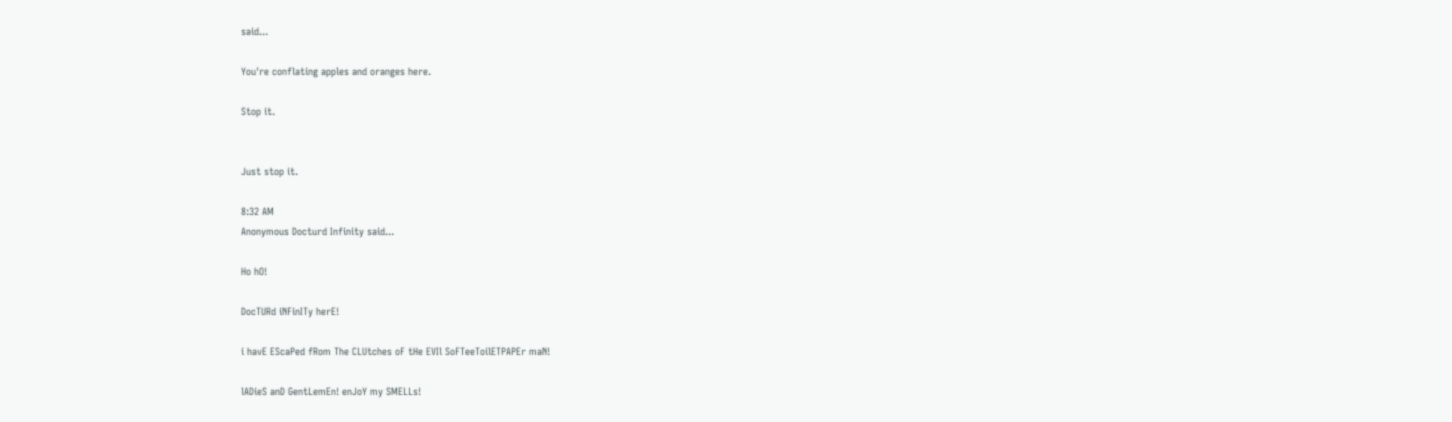said...

You're conflating apples and oranges here.

Stop it.


Just stop it.

8:32 AM
Anonymous Docturd Infinity said...

Ho hO!

DocTURd iNFinITy herE!

i havE EScaPed fRom The CLUtches oF tHe EVIl SoFTeeToilETPAPEr maN!

lADieS anD GentLemEn! enJoY my SMELLs!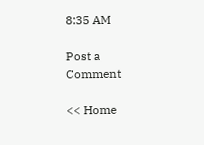8:35 AM

Post a Comment

<< Home